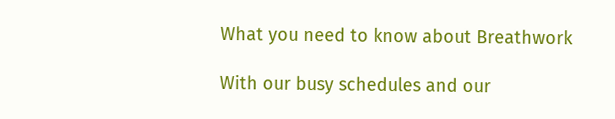What you need to know about Breathwork

With our busy schedules and our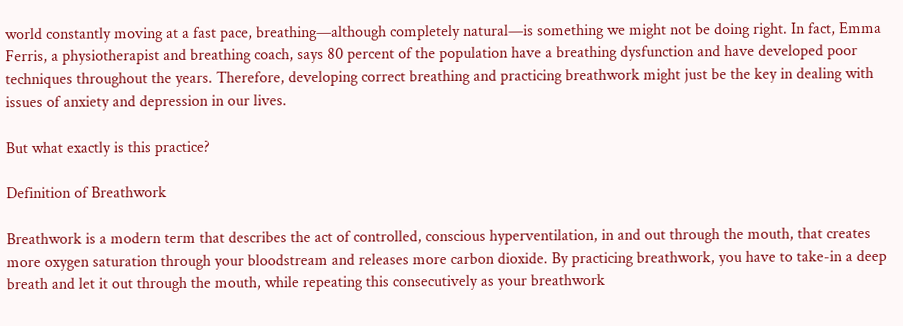world constantly moving at a fast pace, breathing—although completely natural—is something we might not be doing right. In fact, Emma Ferris, a physiotherapist and breathing coach, says 80 percent of the population have a breathing dysfunction and have developed poor techniques throughout the years. Therefore, developing correct breathing and practicing breathwork might just be the key in dealing with issues of anxiety and depression in our lives.

But what exactly is this practice?

Definition of Breathwork

Breathwork is a modern term that describes the act of controlled, conscious hyperventilation, in and out through the mouth, that creates more oxygen saturation through your bloodstream and releases more carbon dioxide. By practicing breathwork, you have to take-in a deep breath and let it out through the mouth, while repeating this consecutively as your breathwork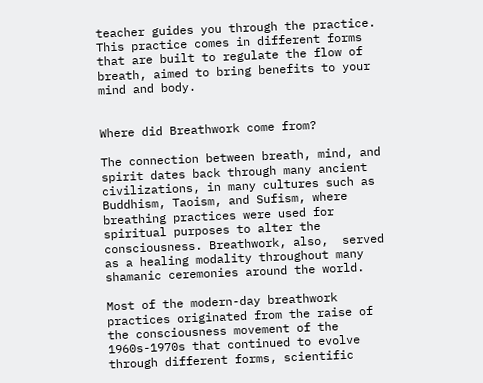teacher guides you through the practice. This practice comes in different forms that are built to regulate the flow of breath, aimed to bring benefits to your mind and body.


Where did Breathwork come from?

The connection between breath, mind, and spirit dates back through many ancient civilizations, in many cultures such as Buddhism, Taoism, and Sufism, where breathing practices were used for spiritual purposes to alter the consciousness. Breathwork, also,  served as a healing modality throughout many shamanic ceremonies around the world.

Most of the modern-day breathwork practices originated from the raise of the consciousness movement of the 1960s-1970s that continued to evolve through different forms, scientific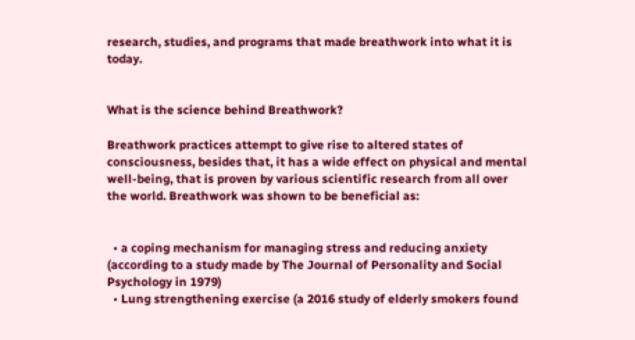research, studies, and programs that made breathwork into what it is today.


What is the science behind Breathwork?

Breathwork practices attempt to give rise to altered states of consciousness, besides that, it has a wide effect on physical and mental well-being, that is proven by various scientific research from all over the world. Breathwork was shown to be beneficial as:


  • a coping mechanism for managing stress and reducing anxiety (according to a study made by The Journal of Personality and Social Psychology in 1979)
  • Lung strengthening exercise (a 2016 study of elderly smokers found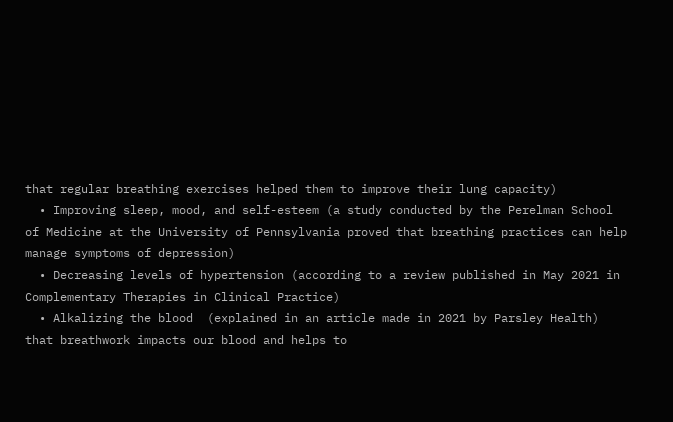that regular breathing exercises helped them to improve their lung capacity)
  • Improving sleep, mood, and self-esteem (a study conducted by the Perelman School of Medicine at the University of Pennsylvania proved that breathing practices can help manage symptoms of depression)
  • Decreasing levels of hypertension (according to a review published in May 2021 in Complementary Therapies in Clinical Practice)
  • Alkalizing the blood  (explained in an article made in 2021 by Parsley Health) that breathwork impacts our blood and helps to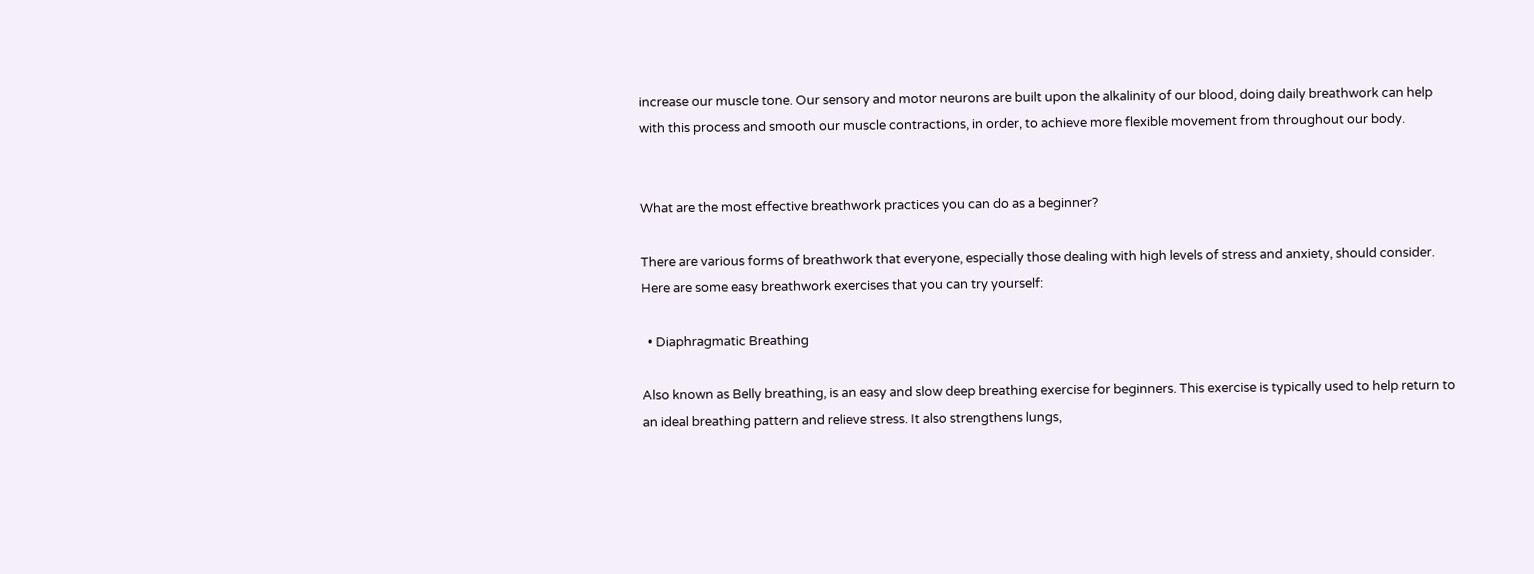increase our muscle tone. Our sensory and motor neurons are built upon the alkalinity of our blood, doing daily breathwork can help with this process and smooth our muscle contractions, in order, to achieve more flexible movement from throughout our body.


What are the most effective breathwork practices you can do as a beginner?

There are various forms of breathwork that everyone, especially those dealing with high levels of stress and anxiety, should consider. Here are some easy breathwork exercises that you can try yourself:

  • Diaphragmatic Breathing

Also known as Belly breathing, is an easy and slow deep breathing exercise for beginners. This exercise is typically used to help return to an ideal breathing pattern and relieve stress. It also strengthens lungs,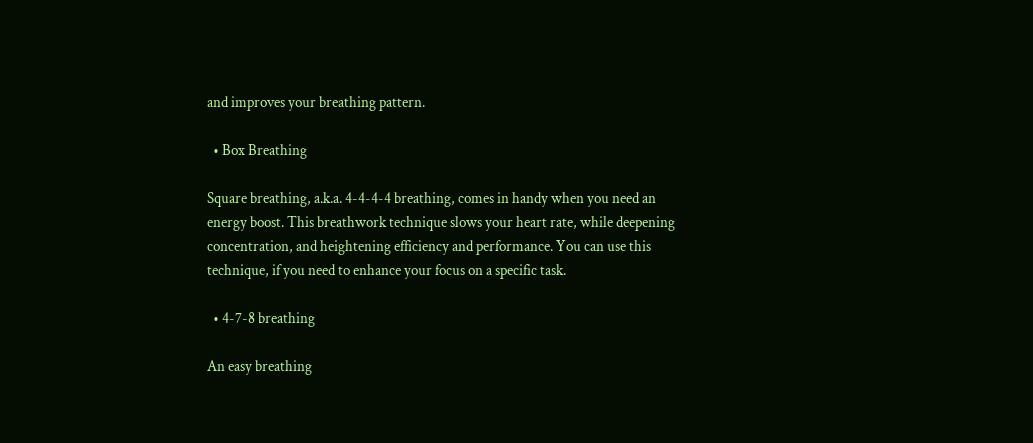and improves your breathing pattern.

  • Box Breathing

Square breathing, a.k.a. 4-4-4-4 breathing, comes in handy when you need an energy boost. This breathwork technique slows your heart rate, while deepening concentration, and heightening efficiency and performance. You can use this technique, if you need to enhance your focus on a specific task.

  • 4-7-8 breathing

An easy breathing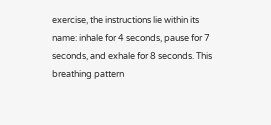exercise, the instructions lie within its name: inhale for 4 seconds, pause for 7 seconds, and exhale for 8 seconds. This breathing pattern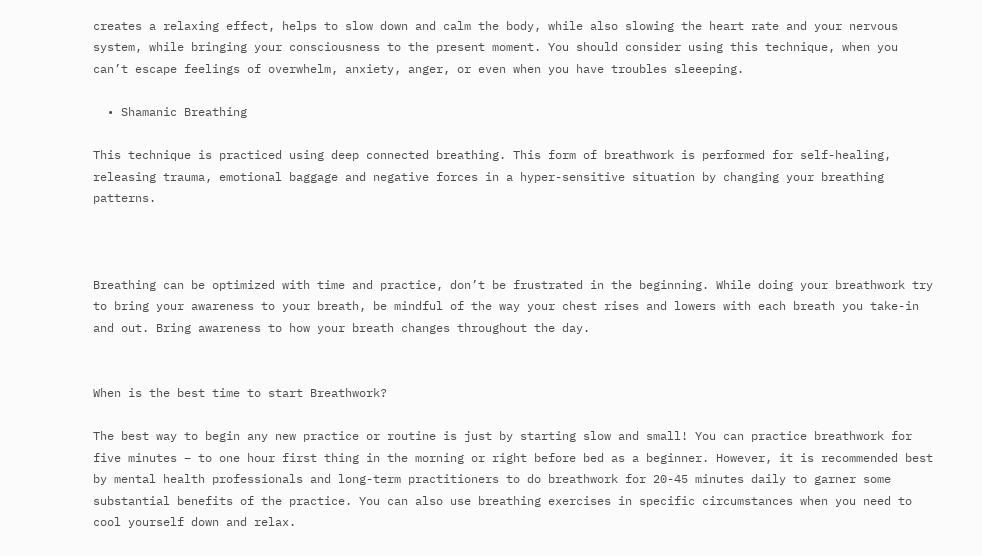creates a relaxing effect, helps to slow down and calm the body, while also slowing the heart rate and your nervous system, while bringing your consciousness to the present moment. You should consider using this technique, when you can’t escape feelings of overwhelm, anxiety, anger, or even when you have troubles sleeeping.

  • Shamanic Breathing

This technique is practiced using deep connected breathing. This form of breathwork is performed for self-healing, releasing trauma, emotional baggage and negative forces in a hyper-sensitive situation by changing your breathing patterns.



Breathing can be optimized with time and practice, don’t be frustrated in the beginning. While doing your breathwork try to bring your awareness to your breath, be mindful of the way your chest rises and lowers with each breath you take-in and out. Bring awareness to how your breath changes throughout the day.


When is the best time to start Breathwork?

The best way to begin any new practice or routine is just by starting slow and small! You can practice breathwork for five minutes – to one hour first thing in the morning or right before bed as a beginner. However, it is recommended best by mental health professionals and long-term practitioners to do breathwork for 20-45 minutes daily to garner some substantial benefits of the practice. You can also use breathing exercises in specific circumstances when you need to cool yourself down and relax.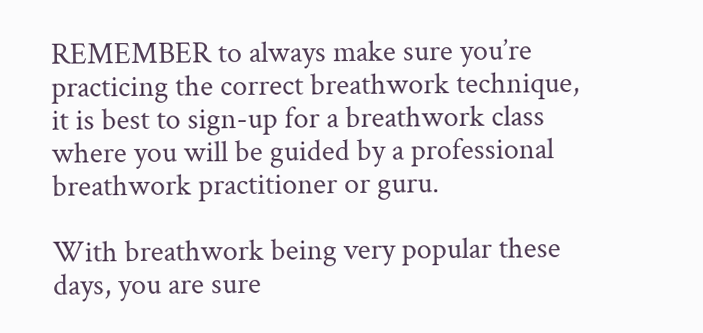REMEMBER to always make sure you’re practicing the correct breathwork technique, it is best to sign-up for a breathwork class where you will be guided by a professional breathwork practitioner or guru.

With breathwork being very popular these days, you are sure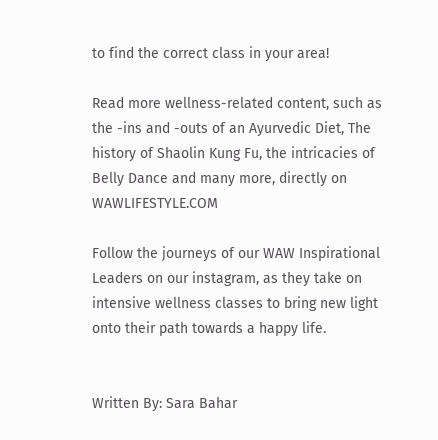to find the correct class in your area!

Read more wellness-related content, such as the -ins and -outs of an Ayurvedic Diet, The history of Shaolin Kung Fu, the intricacies of Belly Dance and many more, directly on WAWLIFESTYLE.COM

Follow the journeys of our WAW Inspirational Leaders on our instagram, as they take on intensive wellness classes to bring new light onto their path towards a happy life.


Written By: Sara Bahar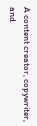A content creator, copywriter, and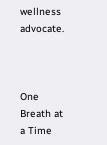wellness advocate.



One Breath at a Time